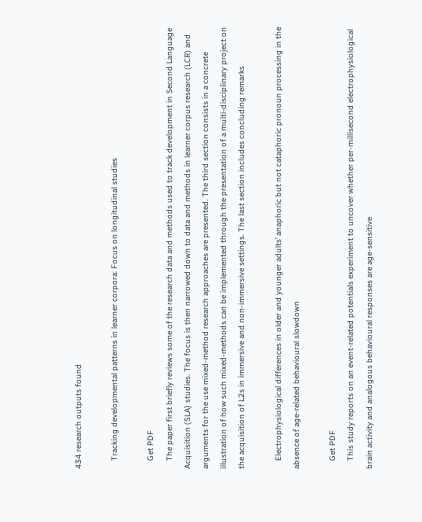434 research outputs found

    Tracking developmental patterns in learner corpora: Focus on longitudinal studies

    Get PDF
    The paper first briefly reviews some of the research data and methods used to track development in Second Language Acquisition (SLA) studies. The focus is then narrowed down to data and methods in learner corpus research (LCR) and arguments for the use mixed-method research approaches are presented. The third section consists in a concrete illustration of how such mixed-methods can be implemented through the presentation of a multi-disciplinary project on the acquisition of L2s in immersive and non-immersive settings. The last section includes concluding remarks

    Electrophysiological differences in older and younger adults’ anaphoric but not cataphoric pronoun processing in the absence of age-related behavioural slowdown

    Get PDF
    This study reports on an event-related potentials experiment to uncover whether per-millisecond electrophysiological brain activity and analogous behavioural responses are age-sensitive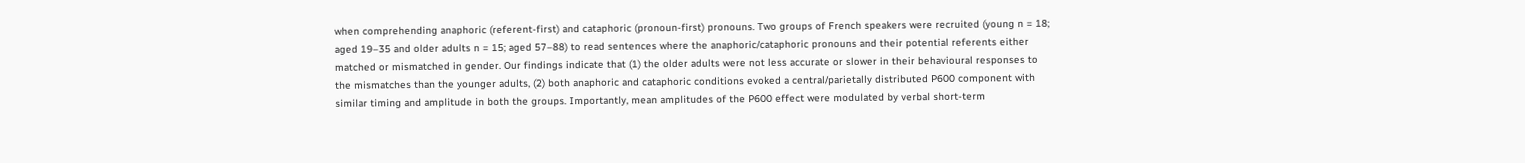when comprehending anaphoric (referent-first) and cataphoric (pronoun-first) pronouns. Two groups of French speakers were recruited (young n = 18; aged 19–35 and older adults n = 15; aged 57–88) to read sentences where the anaphoric/cataphoric pronouns and their potential referents either matched or mismatched in gender. Our findings indicate that (1) the older adults were not less accurate or slower in their behavioural responses to the mismatches than the younger adults, (2) both anaphoric and cataphoric conditions evoked a central/parietally distributed P600 component with similar timing and amplitude in both the groups. Importantly, mean amplitudes of the P600 effect were modulated by verbal short-term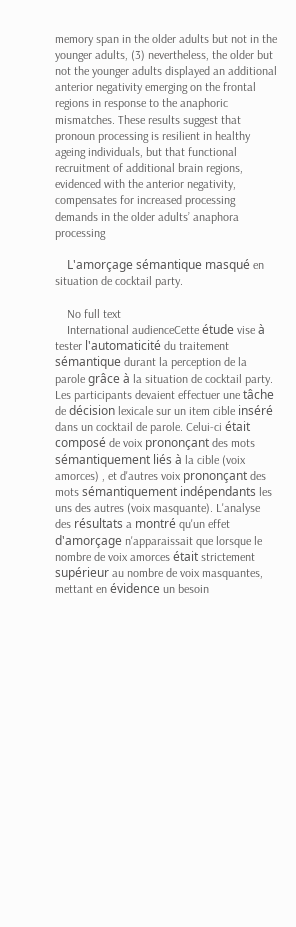memory span in the older adults but not in the younger adults, (3) nevertheless, the older but not the younger adults displayed an additional anterior negativity emerging on the frontal regions in response to the anaphoric mismatches. These results suggest that pronoun processing is resilient in healthy ageing individuals, but that functional recruitment of additional brain regions, evidenced with the anterior negativity, compensates for increased processing demands in the older adults’ anaphora processing

    L'amorçage sémantique masqué en situation de cocktail party.

    No full text
    International audienceCette étude vise à tester l'automaticité du traitement sémantique durant la perception de la parole grâce à la situation de cocktail party. Les participants devaient effectuer une tâche de décision lexicale sur un item cible inséré dans un cocktail de parole. Celui-ci était composé de voix prononçant des mots sémantiquement liés à la cible (voix amorces) , et d'autres voix prononçant des mots sémantiquement indépendants les uns des autres (voix masquante). L'analyse des résultats a montré qu'un effet d'amorçage n'apparaissait que lorsque le nombre de voix amorces était strictement supérieur au nombre de voix masquantes, mettant en évidence un besoin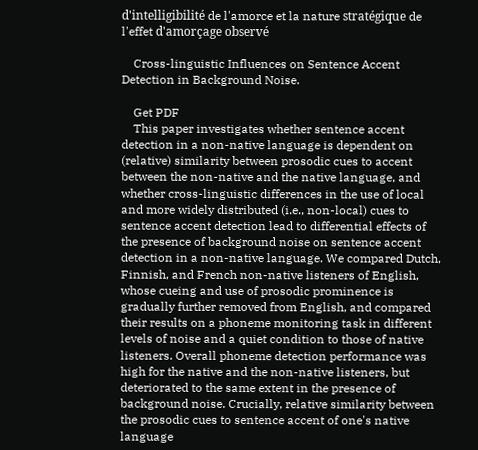d'intelligibilité de l'amorce et la nature stratégique de l'effet d'amorçage observé

    Cross-linguistic Influences on Sentence Accent Detection in Background Noise.

    Get PDF
    This paper investigates whether sentence accent detection in a non-native language is dependent on (relative) similarity between prosodic cues to accent between the non-native and the native language, and whether cross-linguistic differences in the use of local and more widely distributed (i.e., non-local) cues to sentence accent detection lead to differential effects of the presence of background noise on sentence accent detection in a non-native language. We compared Dutch, Finnish, and French non-native listeners of English, whose cueing and use of prosodic prominence is gradually further removed from English, and compared their results on a phoneme monitoring task in different levels of noise and a quiet condition to those of native listeners. Overall phoneme detection performance was high for the native and the non-native listeners, but deteriorated to the same extent in the presence of background noise. Crucially, relative similarity between the prosodic cues to sentence accent of one's native language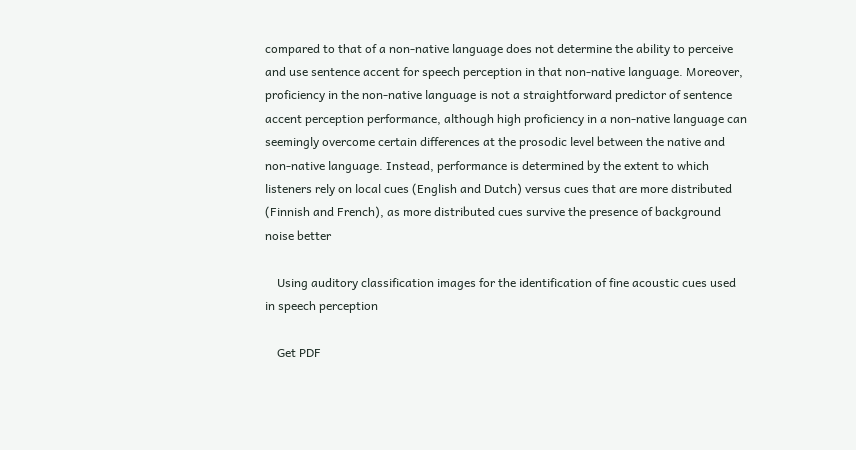compared to that of a non-native language does not determine the ability to perceive and use sentence accent for speech perception in that non-native language. Moreover, proficiency in the non-native language is not a straightforward predictor of sentence accent perception performance, although high proficiency in a non-native language can seemingly overcome certain differences at the prosodic level between the native and non-native language. Instead, performance is determined by the extent to which listeners rely on local cues (English and Dutch) versus cues that are more distributed (Finnish and French), as more distributed cues survive the presence of background noise better

    Using auditory classification images for the identification of fine acoustic cues used in speech perception

    Get PDF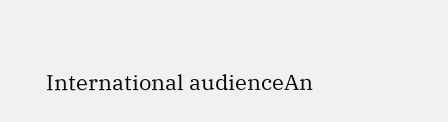International audienceAn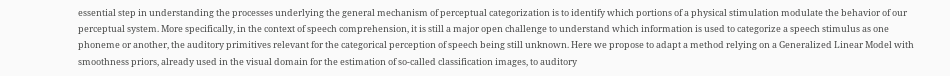essential step in understanding the processes underlying the general mechanism of perceptual categorization is to identify which portions of a physical stimulation modulate the behavior of our perceptual system. More specifically, in the context of speech comprehension, it is still a major open challenge to understand which information is used to categorize a speech stimulus as one phoneme or another, the auditory primitives relevant for the categorical perception of speech being still unknown. Here we propose to adapt a method relying on a Generalized Linear Model with smoothness priors, already used in the visual domain for the estimation of so-called classification images, to auditory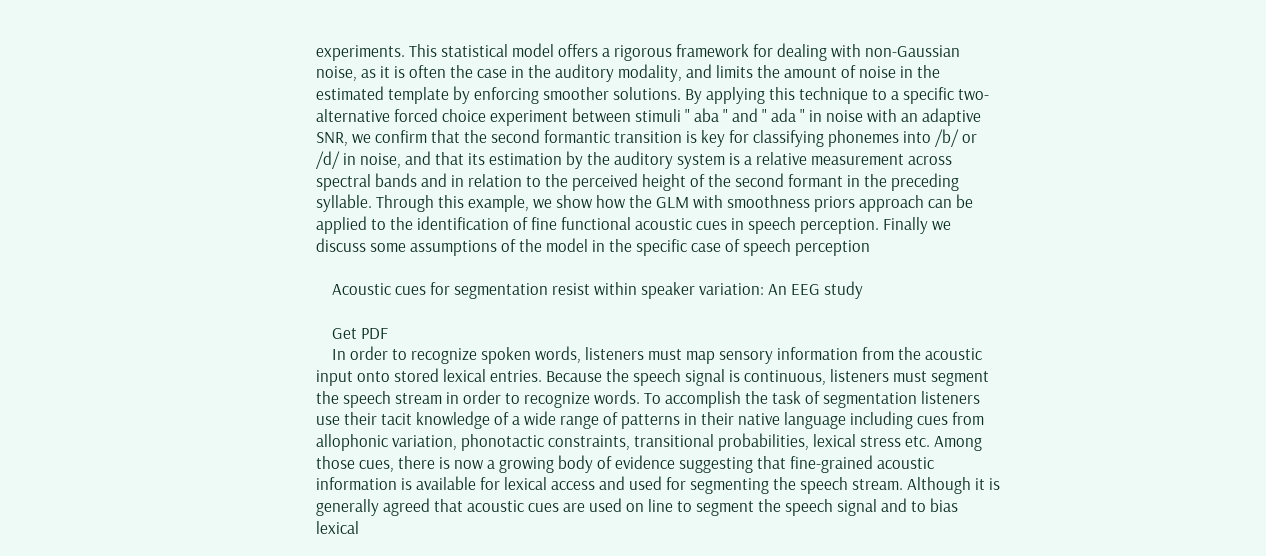experiments. This statistical model offers a rigorous framework for dealing with non-Gaussian noise, as it is often the case in the auditory modality, and limits the amount of noise in the estimated template by enforcing smoother solutions. By applying this technique to a specific two-alternative forced choice experiment between stimuli " aba " and " ada " in noise with an adaptive SNR, we confirm that the second formantic transition is key for classifying phonemes into /b/ or /d/ in noise, and that its estimation by the auditory system is a relative measurement across spectral bands and in relation to the perceived height of the second formant in the preceding syllable. Through this example, we show how the GLM with smoothness priors approach can be applied to the identification of fine functional acoustic cues in speech perception. Finally we discuss some assumptions of the model in the specific case of speech perception

    Acoustic cues for segmentation resist within speaker variation: An EEG study

    Get PDF
    In order to recognize spoken words, listeners must map sensory information from the acoustic input onto stored lexical entries. Because the speech signal is continuous, listeners must segment the speech stream in order to recognize words. To accomplish the task of segmentation listeners use their tacit knowledge of a wide range of patterns in their native language including cues from allophonic variation, phonotactic constraints, transitional probabilities, lexical stress etc. Among those cues, there is now a growing body of evidence suggesting that fine-grained acoustic information is available for lexical access and used for segmenting the speech stream. Although it is generally agreed that acoustic cues are used on line to segment the speech signal and to bias lexical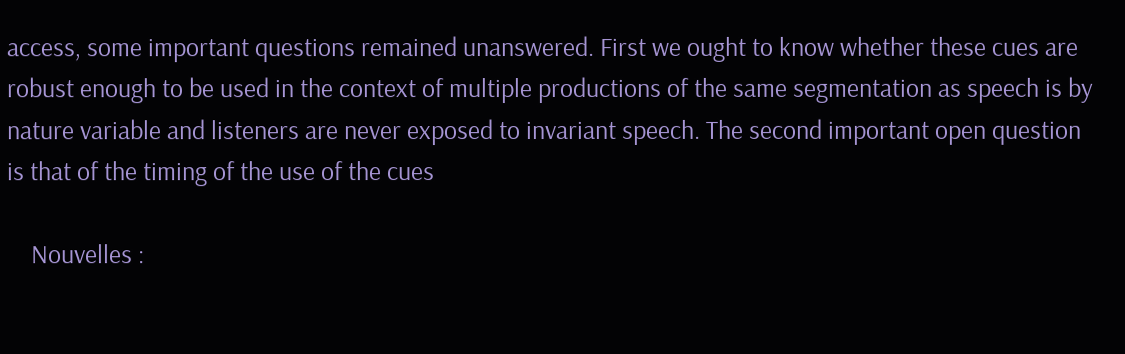access, some important questions remained unanswered. First we ought to know whether these cues are robust enough to be used in the context of multiple productions of the same segmentation as speech is by nature variable and listeners are never exposed to invariant speech. The second important open question is that of the timing of the use of the cues

    Nouvelles :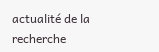actualité de la recherche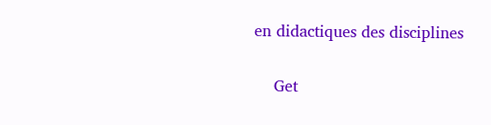en didactiques des disciplines

    Get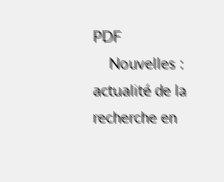PDF
    Nouvelles : actualité de la recherche en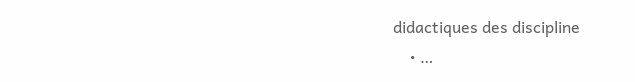didactiques des discipline
    • …